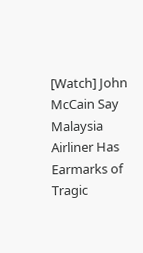[Watch] John McCain Say Malaysia Airliner Has Earmarks of Tragic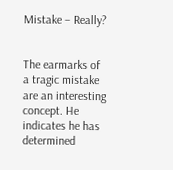Mistake – Really?


The earmarks of a tragic mistake are an interesting concept. He indicates he has determined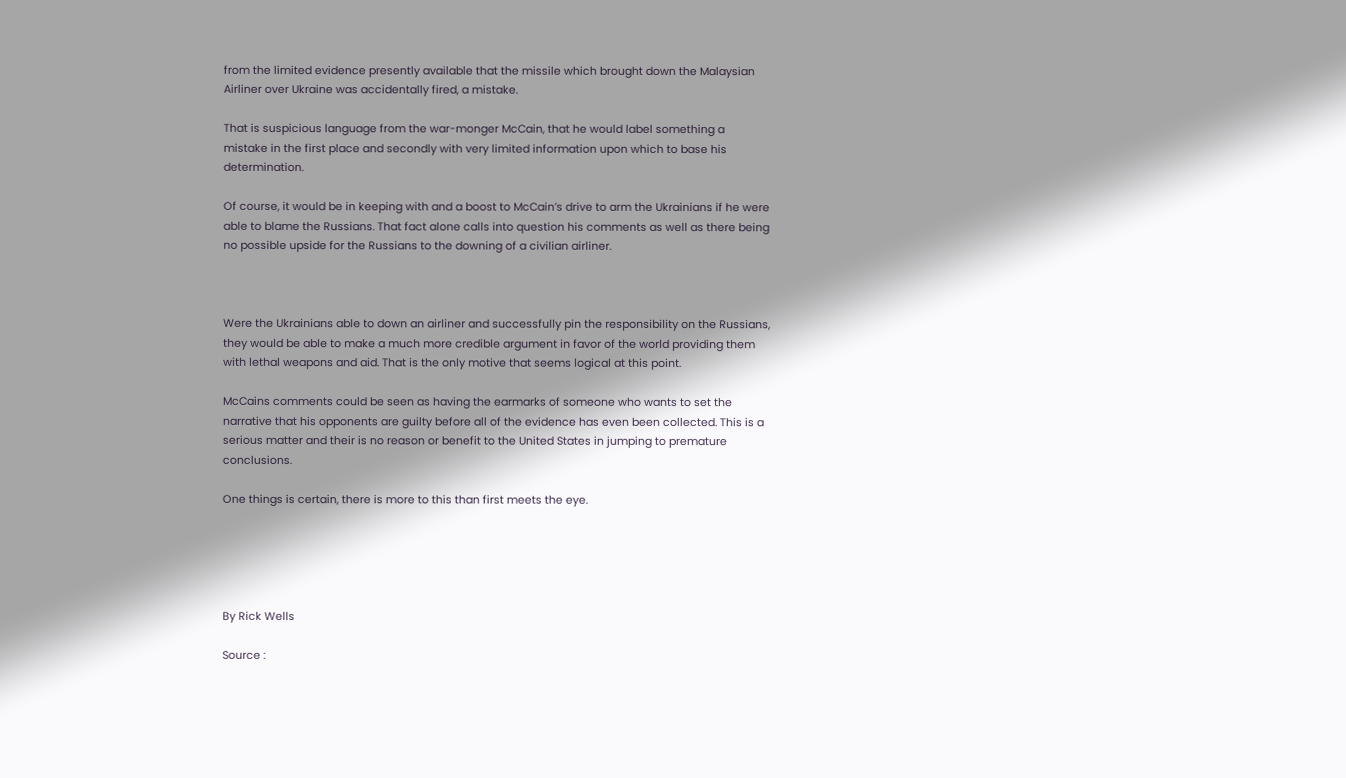from the limited evidence presently available that the missile which brought down the Malaysian Airliner over Ukraine was accidentally fired, a mistake.

That is suspicious language from the war-monger McCain, that he would label something a mistake in the first place and secondly with very limited information upon which to base his determination.

Of course, it would be in keeping with and a boost to McCain’s drive to arm the Ukrainians if he were able to blame the Russians. That fact alone calls into question his comments as well as there being no possible upside for the Russians to the downing of a civilian airliner.



Were the Ukrainians able to down an airliner and successfully pin the responsibility on the Russians, they would be able to make a much more credible argument in favor of the world providing them with lethal weapons and aid. That is the only motive that seems logical at this point.

McCains comments could be seen as having the earmarks of someone who wants to set the narrative that his opponents are guilty before all of the evidence has even been collected. This is a serious matter and their is no reason or benefit to the United States in jumping to premature conclusions.

One things is certain, there is more to this than first meets the eye.





By Rick Wells

Source :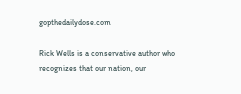gopthedailydose.com

Rick Wells is a conservative author who recognizes that our nation, our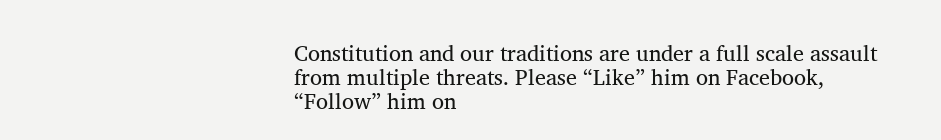Constitution and our traditions are under a full scale assault from multiple threats. Please “Like” him on Facebook, “Follow” him on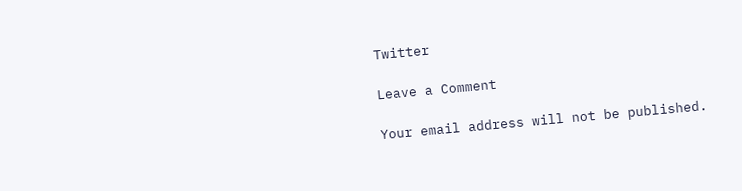Twitter

Leave a Comment

Your email address will not be published.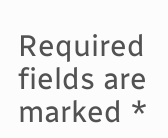Required fields are marked *